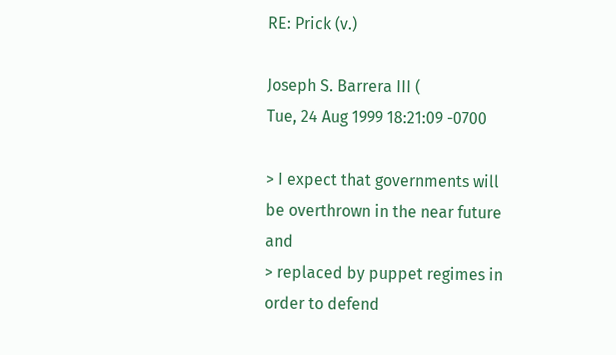RE: Prick (v.)

Joseph S. Barrera III (
Tue, 24 Aug 1999 18:21:09 -0700

> I expect that governments will be overthrown in the near future and
> replaced by puppet regimes in order to defend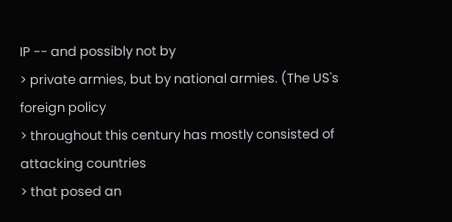IP -- and possibly not by
> private armies, but by national armies. (The US's foreign policy
> throughout this century has mostly consisted of attacking countries
> that posed an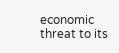economic threat to its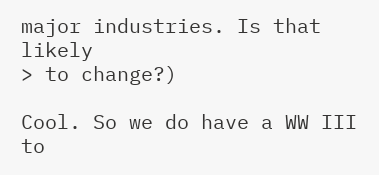major industries. Is that likely
> to change?)

Cool. So we do have a WW III to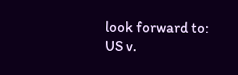look forward to:
US v.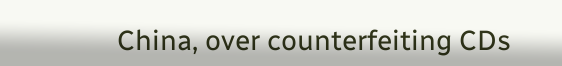China, over counterfeiting CDs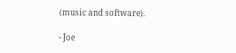(music and software).

- Joe